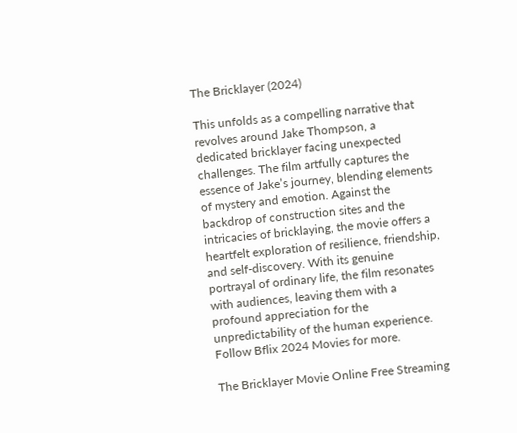The Bricklayer (2024)

This unfolds as a compelling narrative that revolves around Jake Thompson, a dedicated bricklayer facing unexpected challenges. The film artfully captures the essence of Jake’s journey, blending elements of mystery and emotion. Against the backdrop of construction sites and the intricacies of bricklaying, the movie offers a heartfelt exploration of resilience, friendship, and self-discovery. With its genuine portrayal of ordinary life, the film resonates with audiences, leaving them with a profound appreciation for the unpredictability of the human experience. Follow Bflix 2024 Movies for more.

The Bricklayer Movie Online Free Streaming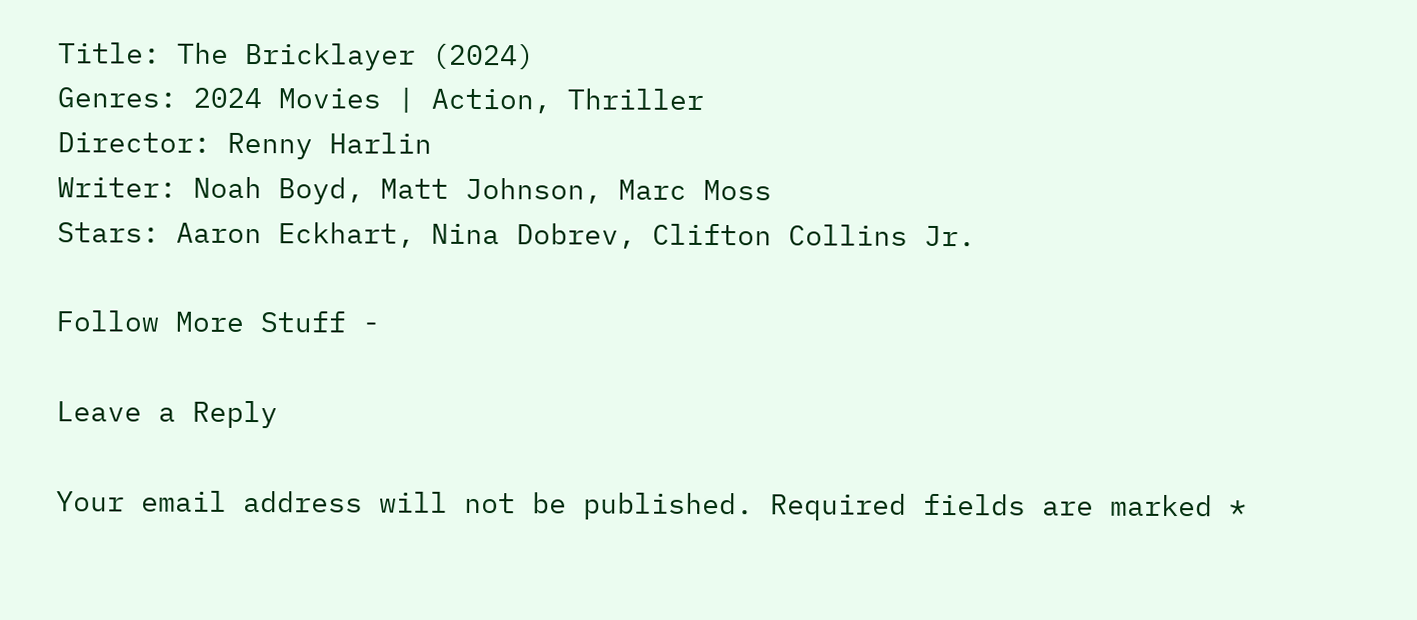Title: The Bricklayer (2024)
Genres: 2024 Movies | Action, Thriller
Director: Renny Harlin
Writer: Noah Boyd, Matt Johnson, Marc Moss
Stars: Aaron Eckhart, Nina Dobrev, Clifton Collins Jr.

Follow More Stuff -

Leave a Reply

Your email address will not be published. Required fields are marked *